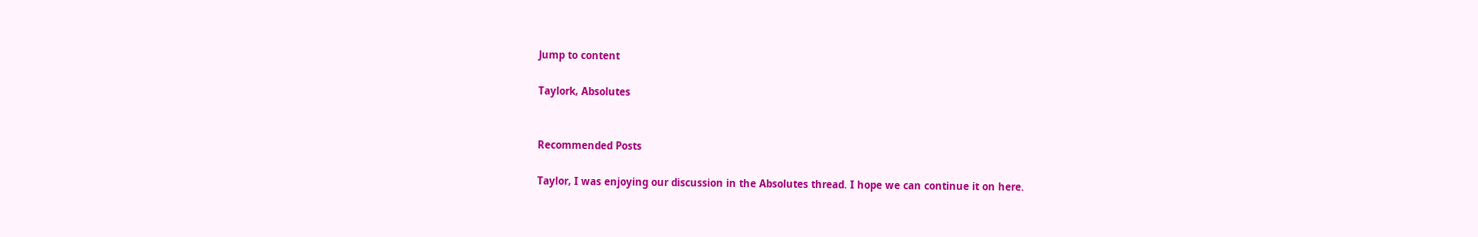Jump to content

Taylork, Absolutes


Recommended Posts

Taylor, I was enjoying our discussion in the Absolutes thread. I hope we can continue it on here.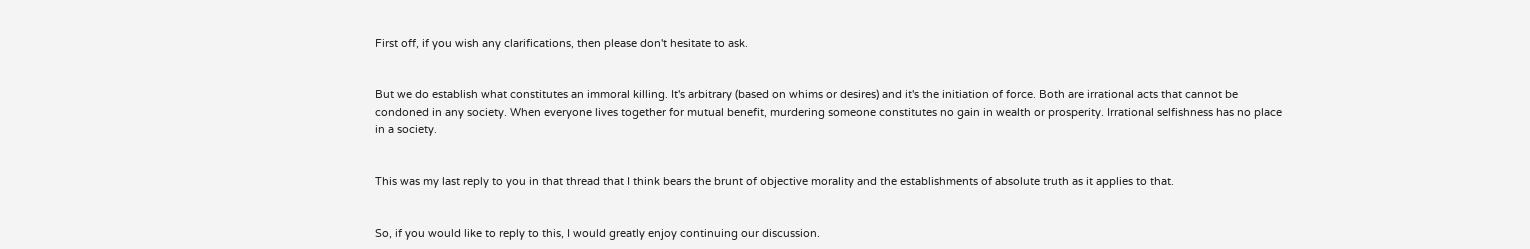First off, if you wish any clarifications, then please don't hesitate to ask.


But we do establish what constitutes an immoral killing. It's arbitrary (based on whims or desires) and it's the initiation of force. Both are irrational acts that cannot be condoned in any society. When everyone lives together for mutual benefit, murdering someone constitutes no gain in wealth or prosperity. Irrational selfishness has no place in a society.


This was my last reply to you in that thread that I think bears the brunt of objective morality and the establishments of absolute truth as it applies to that.


So, if you would like to reply to this, I would greatly enjoy continuing our discussion.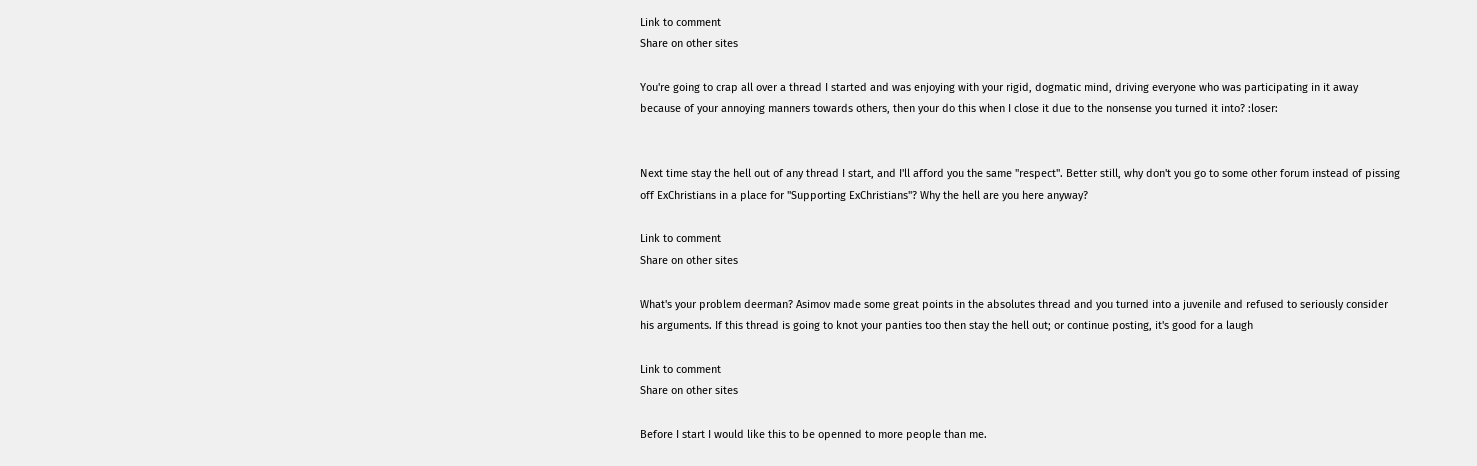Link to comment
Share on other sites

You're going to crap all over a thread I started and was enjoying with your rigid, dogmatic mind, driving everyone who was participating in it away because of your annoying manners towards others, then your do this when I close it due to the nonsense you turned it into? :loser:


Next time stay the hell out of any thread I start, and I'll afford you the same "respect". Better still, why don't you go to some other forum instead of pissing off ExChristians in a place for "Supporting ExChristians"? Why the hell are you here anyway?

Link to comment
Share on other sites

What's your problem deerman? Asimov made some great points in the absolutes thread and you turned into a juvenile and refused to seriously consider his arguments. If this thread is going to knot your panties too then stay the hell out; or continue posting, it's good for a laugh

Link to comment
Share on other sites

Before I start I would like this to be openned to more people than me.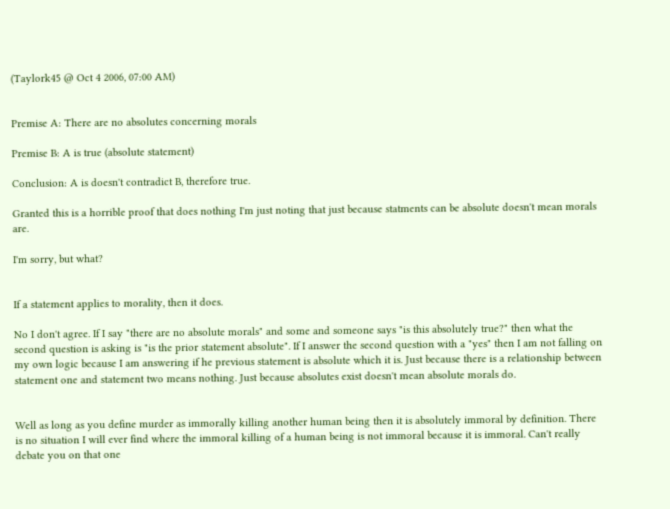(Taylork45 @ Oct 4 2006, 07:00 AM)


Premise A: There are no absolutes concerning morals

Premise B: A is true (absolute statement)

Conclusion: A is doesn't contradict B, therefore true.

Granted this is a horrible proof that does nothing I'm just noting that just because statments can be absolute doesn't mean morals are.

I'm sorry, but what?


If a statement applies to morality, then it does.

No I don't agree. If I say "there are no absolute morals" and some and someone says "is this absolutely true?" then what the second question is asking is "is the prior statement absolute". If I answer the second question with a "yes" then I am not falling on my own logic because I am answering if he previous statement is absolute which it is. Just because there is a relationship between statement one and statement two means nothing. Just because absolutes exist doesn't mean absolute morals do.


Well as long as you define murder as immorally killing another human being then it is absolutely immoral by definition. There is no situation I will ever find where the immoral killing of a human being is not immoral because it is immoral. Can't really debate you on that one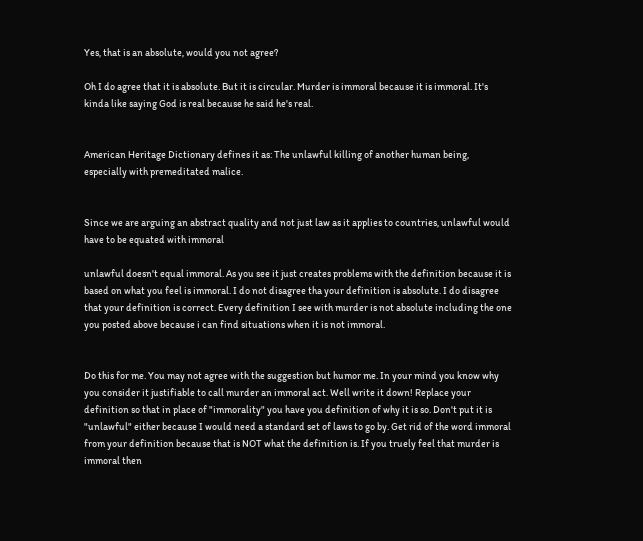Yes, that is an absolute, would you not agree?

Oh I do agree that it is absolute. But it is circular. Murder is immoral because it is immoral. It's kinda like saying God is real because he said he's real.


American Heritage Dictionary defines it as: The unlawful killing of another human being, especially with premeditated malice.


Since we are arguing an abstract quality and not just law as it applies to countries, unlawful would have to be equated with immoral

unlawful doesn't equal immoral. As you see it just creates problems with the definition because it is based on what you feel is immoral. I do not disagree tha your definition is absolute. I do disagree that your definition is correct. Every definition I see with murder is not absolute including the one you posted above because i can find situations when it is not immoral.


Do this for me. You may not agree with the suggestion but humor me. In your mind you know why you consider it justifiable to call murder an immoral act. Well write it down! Replace your definition so that in place of "immorality" you have you definition of why it is so. Don't put it is "unlawful" either because I would need a standard set of laws to go by. Get rid of the word immoral from your definition because that is NOT what the definition is. If you truely feel that murder is immoral then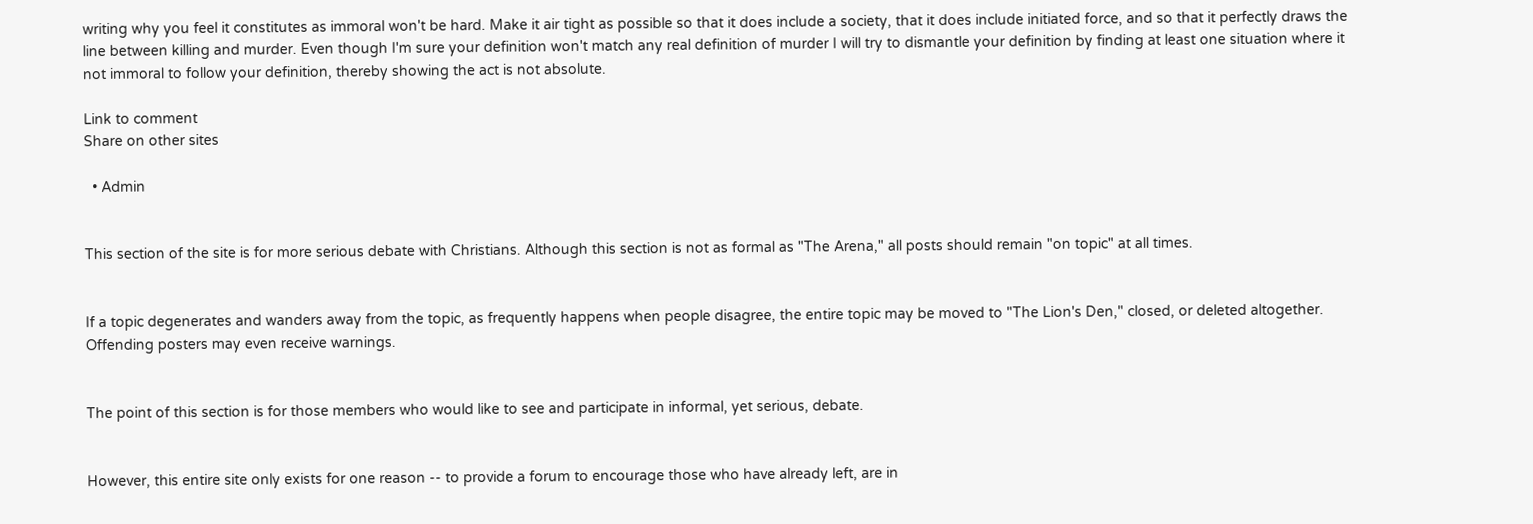writing why you feel it constitutes as immoral won't be hard. Make it air tight as possible so that it does include a society, that it does include initiated force, and so that it perfectly draws the line between killing and murder. Even though I'm sure your definition won't match any real definition of murder I will try to dismantle your definition by finding at least one situation where it not immoral to follow your definition, thereby showing the act is not absolute.

Link to comment
Share on other sites

  • Admin


This section of the site is for more serious debate with Christians. Although this section is not as formal as "The Arena," all posts should remain "on topic" at all times.


If a topic degenerates and wanders away from the topic, as frequently happens when people disagree, the entire topic may be moved to "The Lion's Den," closed, or deleted altogether. Offending posters may even receive warnings.


The point of this section is for those members who would like to see and participate in informal, yet serious, debate.


However, this entire site only exists for one reason -- to provide a forum to encourage those who have already left, are in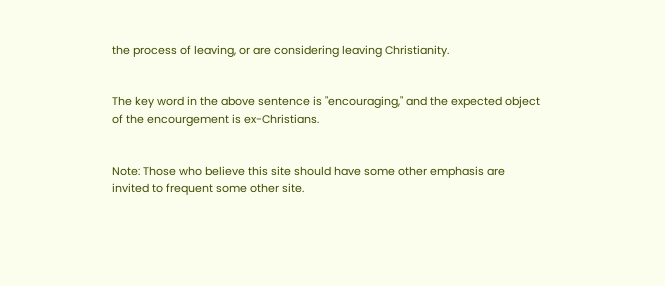the process of leaving, or are considering leaving Christianity.


The key word in the above sentence is "encouraging," and the expected object of the encourgement is ex-Christians.


Note: Those who believe this site should have some other emphasis are invited to frequent some other site.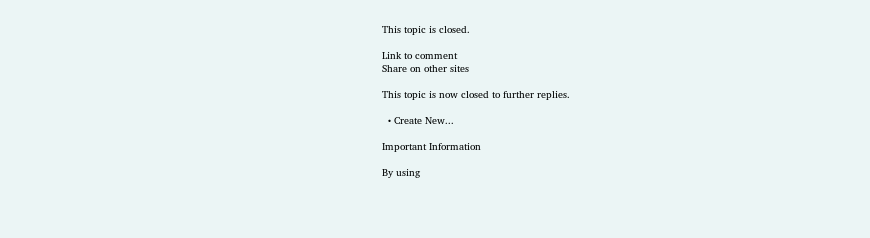This topic is closed.

Link to comment
Share on other sites

This topic is now closed to further replies.

  • Create New...

Important Information

By using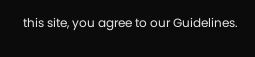this site, you agree to our Guidelines.